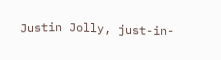Justin Jolly, just-in-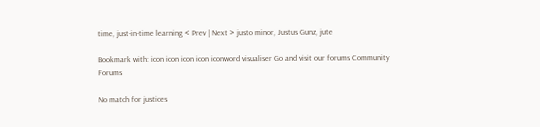time, just-in-time learning < Prev | Next > justo minor, Justus Gunz, jute

Bookmark with: icon icon icon icon iconword visualiser Go and visit our forums Community Forums

No match for justices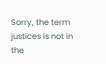Sorry, the term justices is not in the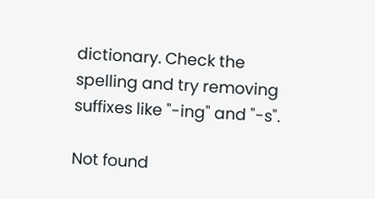dictionary. Check the spelling and try removing suffixes like "-ing" and "-s".

Not found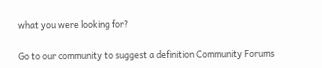what you were looking for?

Go to our community to suggest a definition Community Forums